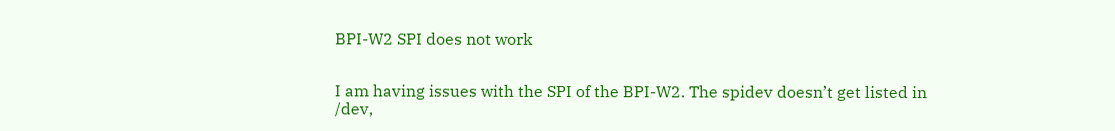BPI-W2 SPI does not work


I am having issues with the SPI of the BPI-W2. The spidev doesn’t get listed in /dev,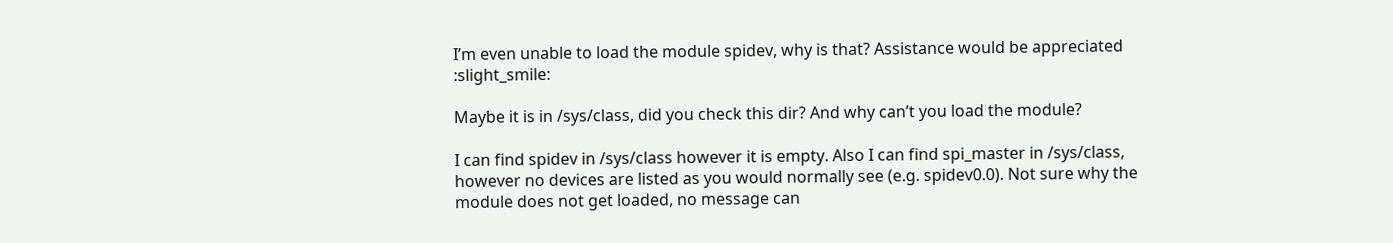I’m even unable to load the module spidev, why is that? Assistance would be appreciated :slight_smile:

Maybe it is in /sys/class, did you check this dir? And why can’t you load the module?

I can find spidev in /sys/class however it is empty. Also I can find spi_master in /sys/class, however no devices are listed as you would normally see (e.g. spidev0.0). Not sure why the module does not get loaded, no message can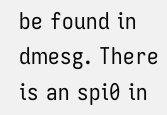be found in dmesg. There is an spi0 in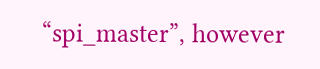“spi_master”, however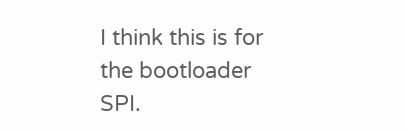I think this is for the bootloader SPI.